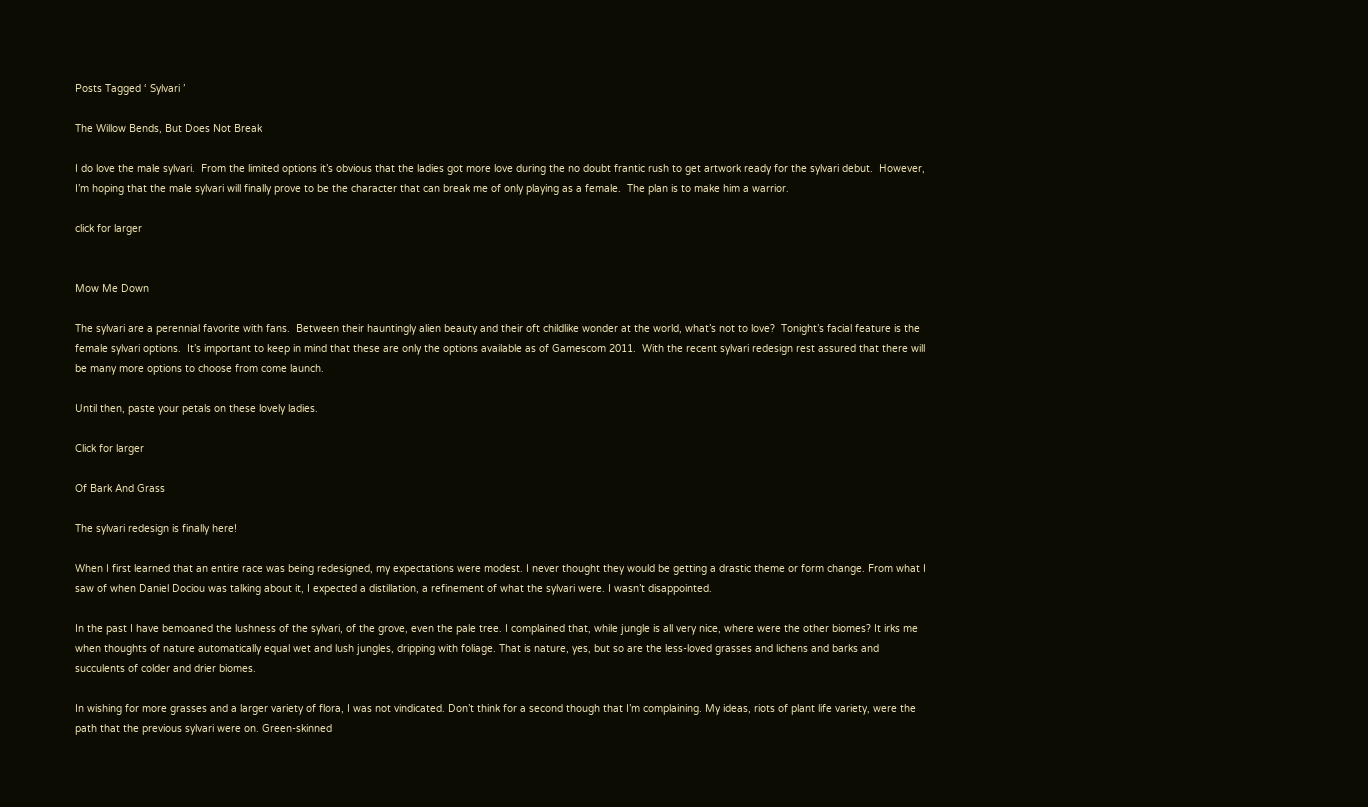Posts Tagged ‘ Sylvari ’

The Willow Bends, But Does Not Break

I do love the male sylvari.  From the limited options it’s obvious that the ladies got more love during the no doubt frantic rush to get artwork ready for the sylvari debut.  However, I’m hoping that the male sylvari will finally prove to be the character that can break me of only playing as a female.  The plan is to make him a warrior.

click for larger


Mow Me Down

The sylvari are a perennial favorite with fans.  Between their hauntingly alien beauty and their oft childlike wonder at the world, what’s not to love?  Tonight’s facial feature is the female sylvari options.  It’s important to keep in mind that these are only the options available as of Gamescom 2011.  With the recent sylvari redesign rest assured that there will be many more options to choose from come launch.

Until then, paste your petals on these lovely ladies.

Click for larger

Of Bark And Grass

The sylvari redesign is finally here!

When I first learned that an entire race was being redesigned, my expectations were modest. I never thought they would be getting a drastic theme or form change. From what I saw of when Daniel Dociou was talking about it, I expected a distillation, a refinement of what the sylvari were. I wasn’t disappointed.

In the past I have bemoaned the lushness of the sylvari, of the grove, even the pale tree. I complained that, while jungle is all very nice, where were the other biomes? It irks me when thoughts of nature automatically equal wet and lush jungles, dripping with foliage. That is nature, yes, but so are the less-loved grasses and lichens and barks and succulents of colder and drier biomes.

In wishing for more grasses and a larger variety of flora, I was not vindicated. Don’t think for a second though that I’m complaining. My ideas, riots of plant life variety, were the path that the previous sylvari were on. Green-skinned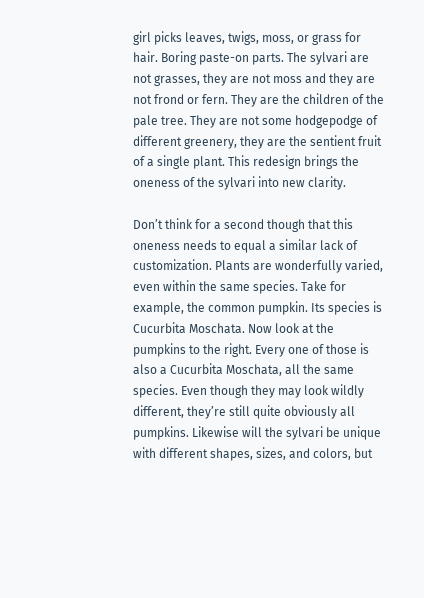girl picks leaves, twigs, moss, or grass for hair. Boring paste-on parts. The sylvari are not grasses, they are not moss and they are not frond or fern. They are the children of the pale tree. They are not some hodgepodge of different greenery, they are the sentient fruit of a single plant. This redesign brings the oneness of the sylvari into new clarity.

Don’t think for a second though that this oneness needs to equal a similar lack of customization. Plants are wonderfully varied, even within the same species. Take for example, the common pumpkin. Its species is Cucurbita Moschata. Now look at the pumpkins to the right. Every one of those is also a Cucurbita Moschata, all the same species. Even though they may look wildly different, they’re still quite obviously all pumpkins. Likewise will the sylvari be unique with different shapes, sizes, and colors, but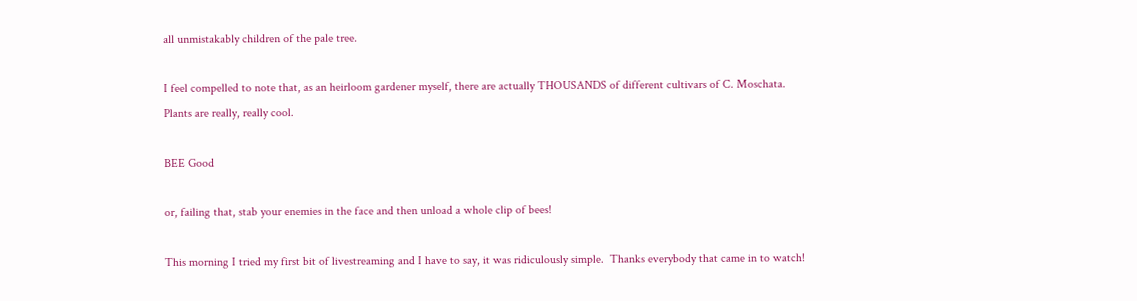all unmistakably children of the pale tree.

I feel compelled to note that, as an heirloom gardener myself, there are actually THOUSANDS of different cultivars of C. Moschata. Plants are really, really cool.

BEE Good

or, failing that, stab your enemies in the face and then unload a whole clip of bees!

This morning I tried my first bit of livestreaming and I have to say, it was ridiculously simple.  Thanks everybody that came in to watch!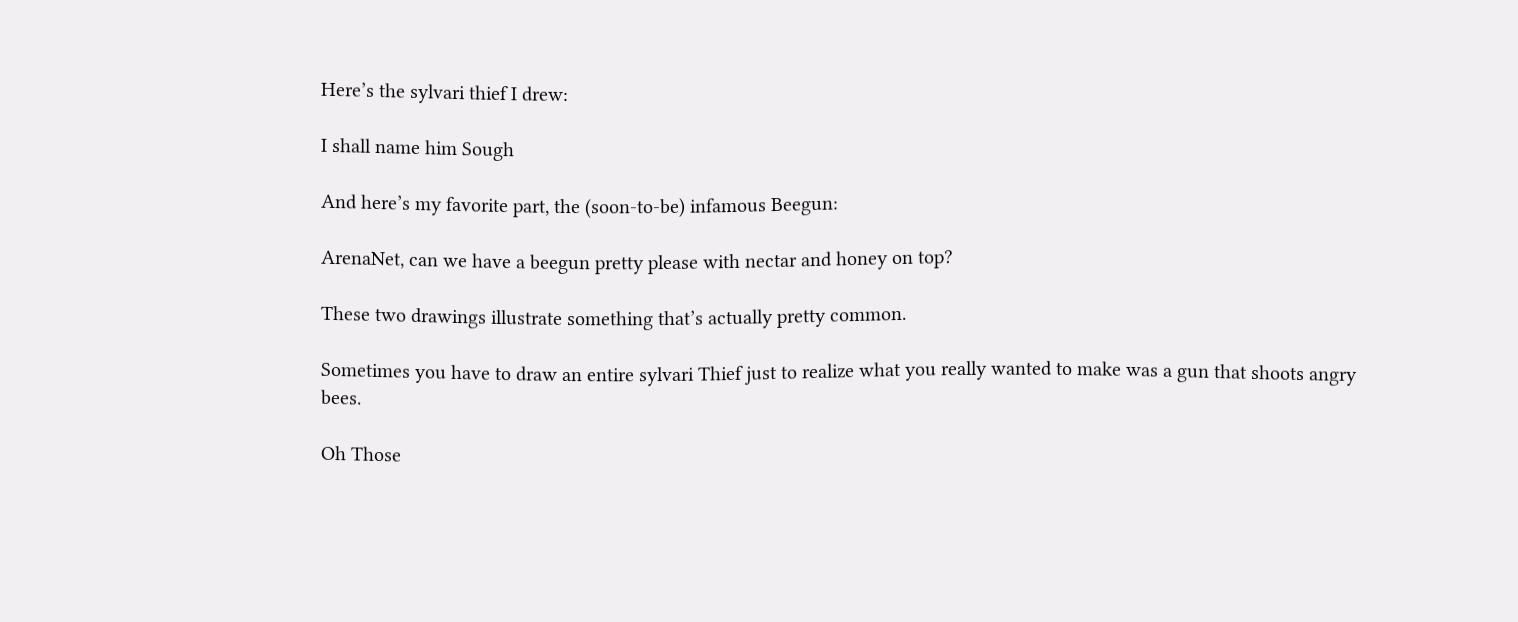Here’s the sylvari thief I drew:

I shall name him Sough

And here’s my favorite part, the (soon-to-be) infamous Beegun:

ArenaNet, can we have a beegun pretty please with nectar and honey on top?

These two drawings illustrate something that’s actually pretty common.

Sometimes you have to draw an entire sylvari Thief just to realize what you really wanted to make was a gun that shoots angry bees.

Oh Those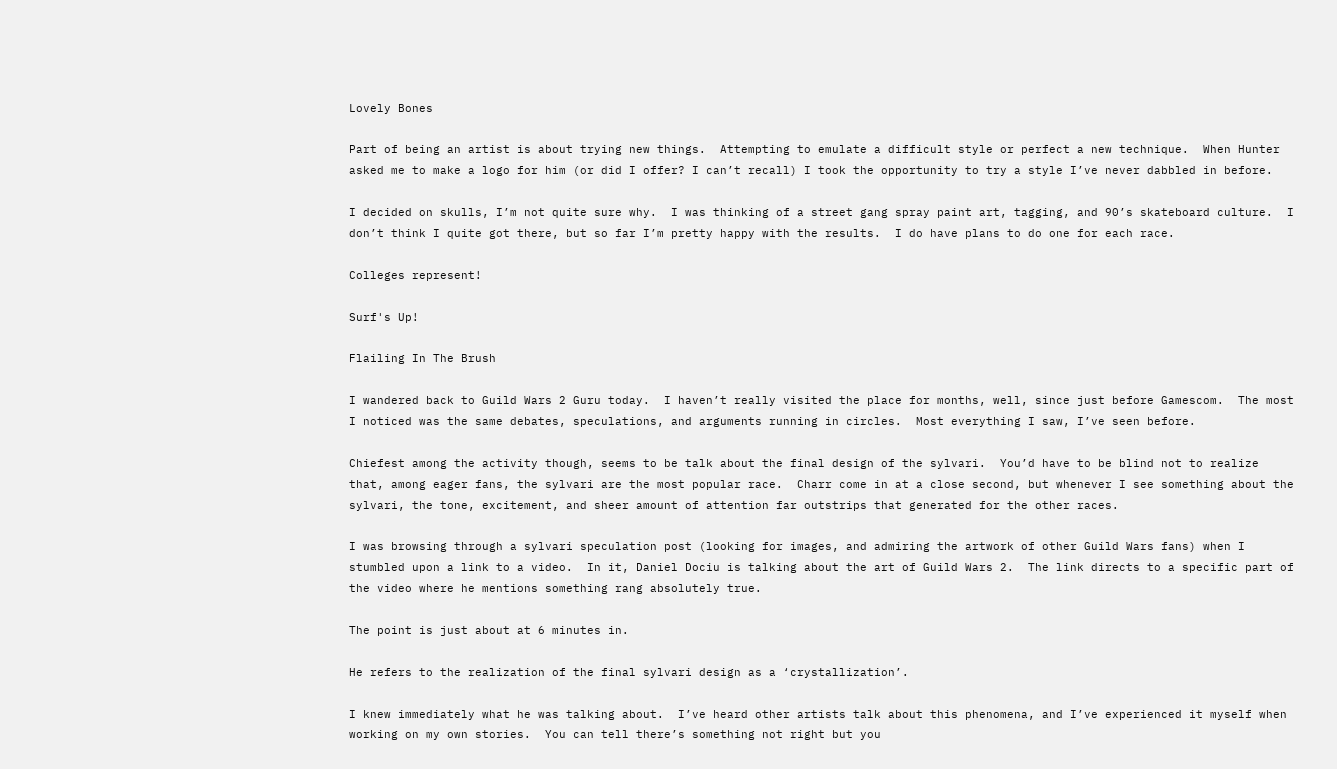Lovely Bones

Part of being an artist is about trying new things.  Attempting to emulate a difficult style or perfect a new technique.  When Hunter asked me to make a logo for him (or did I offer? I can’t recall) I took the opportunity to try a style I’ve never dabbled in before.

I decided on skulls, I’m not quite sure why.  I was thinking of a street gang spray paint art, tagging, and 90’s skateboard culture.  I don’t think I quite got there, but so far I’m pretty happy with the results.  I do have plans to do one for each race.

Colleges represent!

Surf's Up!

Flailing In The Brush

I wandered back to Guild Wars 2 Guru today.  I haven’t really visited the place for months, well, since just before Gamescom.  The most I noticed was the same debates, speculations, and arguments running in circles.  Most everything I saw, I’ve seen before.

Chiefest among the activity though, seems to be talk about the final design of the sylvari.  You’d have to be blind not to realize that, among eager fans, the sylvari are the most popular race.  Charr come in at a close second, but whenever I see something about the sylvari, the tone, excitement, and sheer amount of attention far outstrips that generated for the other races.

I was browsing through a sylvari speculation post (looking for images, and admiring the artwork of other Guild Wars fans) when I stumbled upon a link to a video.  In it, Daniel Dociu is talking about the art of Guild Wars 2.  The link directs to a specific part of the video where he mentions something rang absolutely true.

The point is just about at 6 minutes in.

He refers to the realization of the final sylvari design as a ‘crystallization’.

I knew immediately what he was talking about.  I’ve heard other artists talk about this phenomena, and I’ve experienced it myself when working on my own stories.  You can tell there’s something not right but you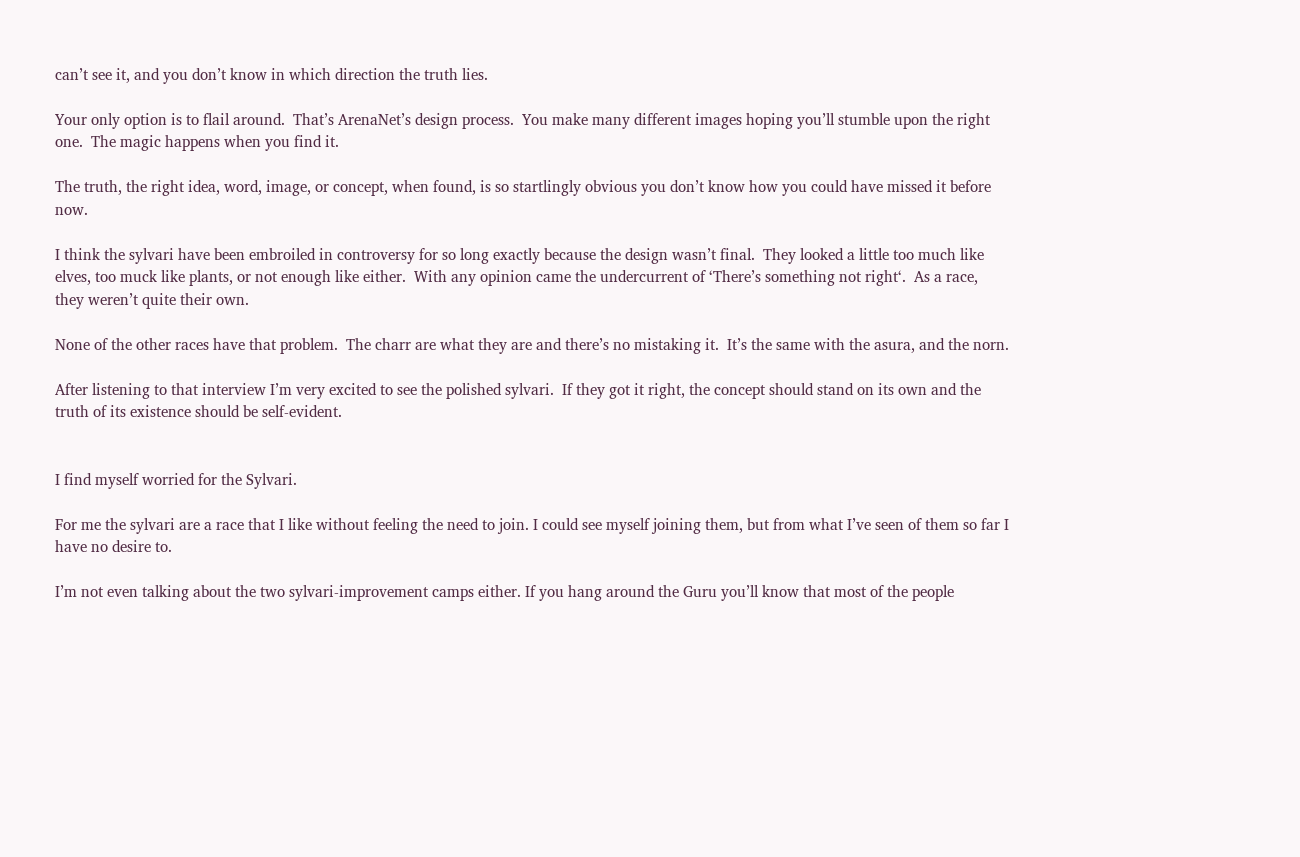can’t see it, and you don’t know in which direction the truth lies.

Your only option is to flail around.  That’s ArenaNet’s design process.  You make many different images hoping you’ll stumble upon the right one.  The magic happens when you find it.

The truth, the right idea, word, image, or concept, when found, is so startlingly obvious you don’t know how you could have missed it before now.

I think the sylvari have been embroiled in controversy for so long exactly because the design wasn’t final.  They looked a little too much like elves, too muck like plants, or not enough like either.  With any opinion came the undercurrent of ‘There’s something not right‘.  As a race, they weren’t quite their own.

None of the other races have that problem.  The charr are what they are and there’s no mistaking it.  It’s the same with the asura, and the norn.

After listening to that interview I’m very excited to see the polished sylvari.  If they got it right, the concept should stand on its own and the truth of its existence should be self-evident.


I find myself worried for the Sylvari.

For me the sylvari are a race that I like without feeling the need to join. I could see myself joining them, but from what I’ve seen of them so far I have no desire to.

I’m not even talking about the two sylvari-improvement camps either. If you hang around the Guru you’ll know that most of the people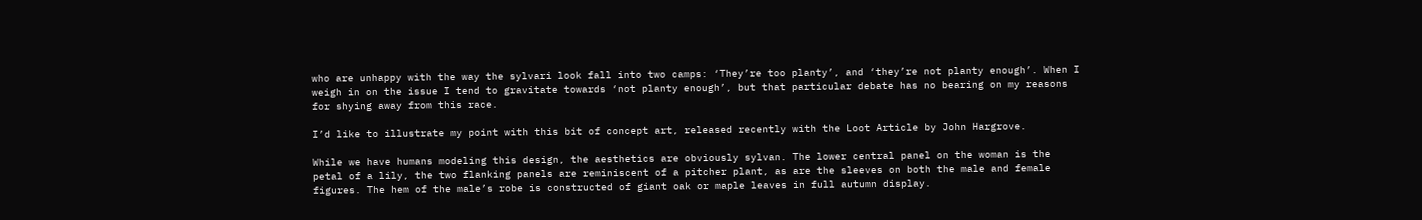who are unhappy with the way the sylvari look fall into two camps: ‘They’re too planty’, and ‘they’re not planty enough’. When I weigh in on the issue I tend to gravitate towards ‘not planty enough’, but that particular debate has no bearing on my reasons for shying away from this race.

I’d like to illustrate my point with this bit of concept art, released recently with the Loot Article by John Hargrove.

While we have humans modeling this design, the aesthetics are obviously sylvan. The lower central panel on the woman is the petal of a lily, the two flanking panels are reminiscent of a pitcher plant, as are the sleeves on both the male and female figures. The hem of the male’s robe is constructed of giant oak or maple leaves in full autumn display.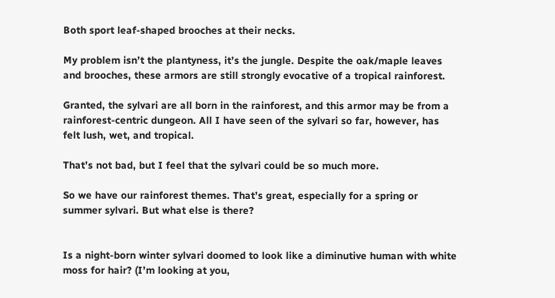Both sport leaf-shaped brooches at their necks.

My problem isn’t the plantyness, it’s the jungle. Despite the oak/maple leaves and brooches, these armors are still strongly evocative of a tropical rainforest.

Granted, the sylvari are all born in the rainforest, and this armor may be from a rainforest-centric dungeon. All I have seen of the sylvari so far, however, has felt lush, wet, and tropical.

That’s not bad, but I feel that the sylvari could be so much more.

So we have our rainforest themes. That’s great, especially for a spring or summer sylvari. But what else is there?


Is a night-born winter sylvari doomed to look like a diminutive human with white moss for hair? (I’m looking at you,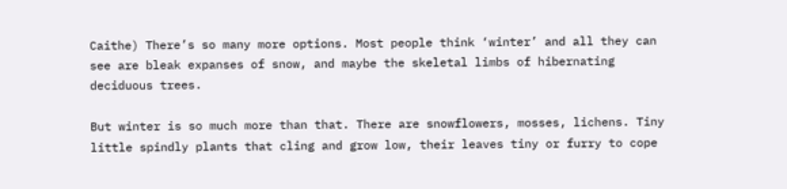Caithe) There’s so many more options. Most people think ‘winter’ and all they can see are bleak expanses of snow, and maybe the skeletal limbs of hibernating deciduous trees.

But winter is so much more than that. There are snowflowers, mosses, lichens. Tiny little spindly plants that cling and grow low, their leaves tiny or furry to cope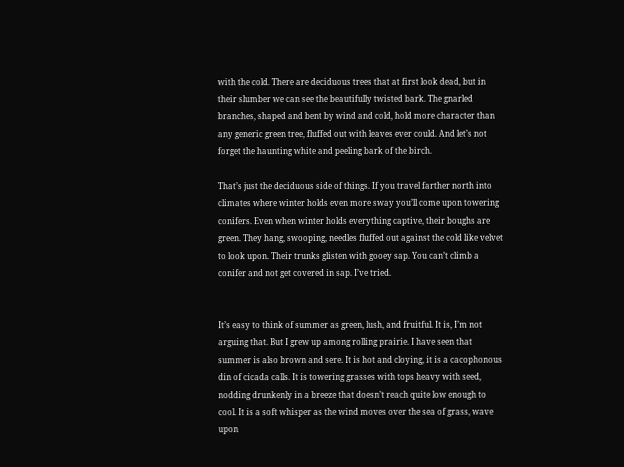with the cold. There are deciduous trees that at first look dead, but in their slumber we can see the beautifully twisted bark. The gnarled branches, shaped and bent by wind and cold, hold more character than any generic green tree, fluffed out with leaves ever could. And let’s not forget the haunting white and peeling bark of the birch.

That’s just the deciduous side of things. If you travel farther north into climates where winter holds even more sway you’ll come upon towering conifers. Even when winter holds everything captive, their boughs are green. They hang, swooping, needles fluffed out against the cold like velvet to look upon. Their trunks glisten with gooey sap. You can’t climb a conifer and not get covered in sap. I’ve tried.


It’s easy to think of summer as green, lush, and fruitful. It is, I’m not arguing that. But I grew up among rolling prairie. I have seen that summer is also brown and sere. It is hot and cloying, it is a cacophonous din of cicada calls. It is towering grasses with tops heavy with seed, nodding drunkenly in a breeze that doesn’t reach quite low enough to cool. It is a soft whisper as the wind moves over the sea of grass, wave upon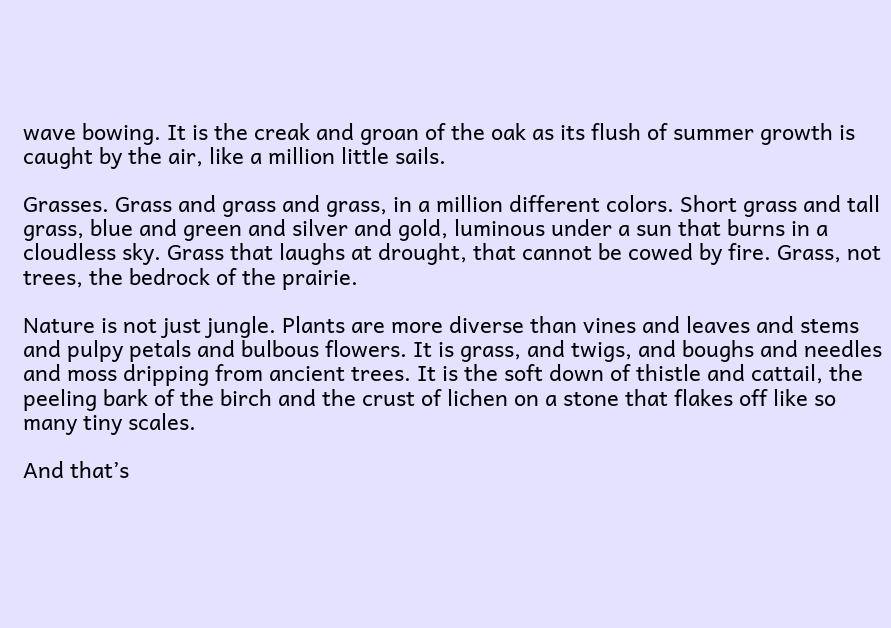wave bowing. It is the creak and groan of the oak as its flush of summer growth is caught by the air, like a million little sails.

Grasses. Grass and grass and grass, in a million different colors. Short grass and tall grass, blue and green and silver and gold, luminous under a sun that burns in a cloudless sky. Grass that laughs at drought, that cannot be cowed by fire. Grass, not trees, the bedrock of the prairie.

Nature is not just jungle. Plants are more diverse than vines and leaves and stems and pulpy petals and bulbous flowers. It is grass, and twigs, and boughs and needles and moss dripping from ancient trees. It is the soft down of thistle and cattail, the peeling bark of the birch and the crust of lichen on a stone that flakes off like so many tiny scales.

And that’s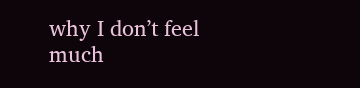why I don’t feel much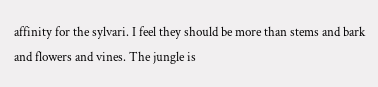affinity for the sylvari. I feel they should be more than stems and bark and flowers and vines. The jungle is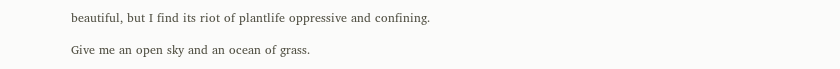beautiful, but I find its riot of plantlife oppressive and confining.

Give me an open sky and an ocean of grass.